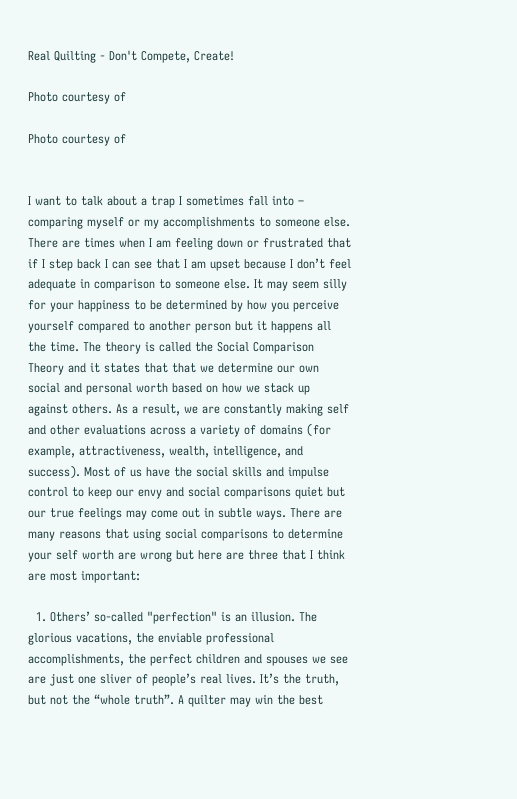Real Quilting - Don't Compete, Create!

Photo courtesy of

Photo courtesy of


I want to talk about a trap I sometimes fall into – comparing myself or my accomplishments to someone else. There are times when I am feeling down or frustrated that if I step back I can see that I am upset because I don’t feel adequate in comparison to someone else. It may seem silly for your happiness to be determined by how you perceive yourself compared to another person but it happens all the time. The theory is called the Social Comparison Theory and it states that that we determine our own social and personal worth based on how we stack up against others. As a result, we are constantly making self and other evaluations across a variety of domains (for example, attractiveness, wealth, intelligence, and success). Most of us have the social skills and impulse control to keep our envy and social comparisons quiet but our true feelings may come out in subtle ways. There are many reasons that using social comparisons to determine your self worth are wrong but here are three that I think are most important:

  1. Others’ so-called "perfection" is an illusion. The glorious vacations, the enviable professional accomplishments, the perfect children and spouses we see are just one sliver of people’s real lives. It’s the truth, but not the “whole truth”. A quilter may win the best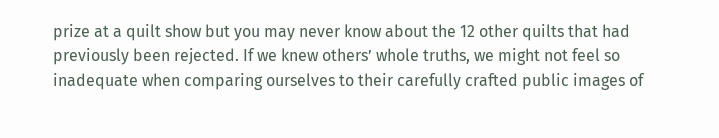prize at a quilt show but you may never know about the 12 other quilts that had previously been rejected. If we knew others’ whole truths, we might not feel so inadequate when comparing ourselves to their carefully crafted public images of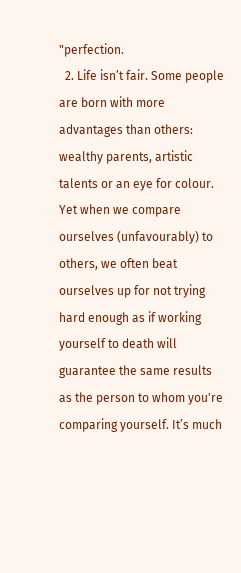"perfection.
  2. Life isn’t fair. Some people are born with more advantages than others: wealthy parents, artistic talents or an eye for colour. Yet when we compare ourselves (unfavourably) to others, we often beat ourselves up for not trying hard enough as if working yourself to death will guarantee the same results as the person to whom you're comparing yourself. It’s much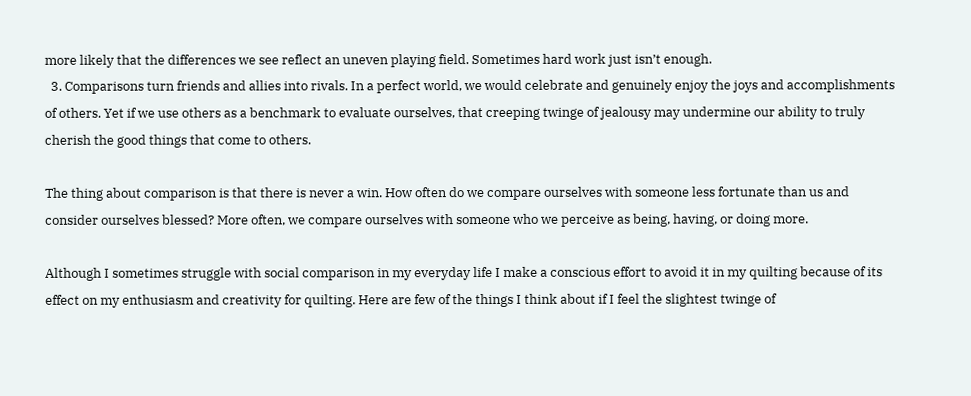more likely that the differences we see reflect an uneven playing field. Sometimes hard work just isn’t enough.
  3. Comparisons turn friends and allies into rivals. In a perfect world, we would celebrate and genuinely enjoy the joys and accomplishments of others. Yet if we use others as a benchmark to evaluate ourselves, that creeping twinge of jealousy may undermine our ability to truly cherish the good things that come to others.

The thing about comparison is that there is never a win. How often do we compare ourselves with someone less fortunate than us and consider ourselves blessed? More often, we compare ourselves with someone who we perceive as being, having, or doing more.

Although I sometimes struggle with social comparison in my everyday life I make a conscious effort to avoid it in my quilting because of its effect on my enthusiasm and creativity for quilting. Here are few of the things I think about if I feel the slightest twinge of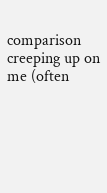comparison creeping up on me (often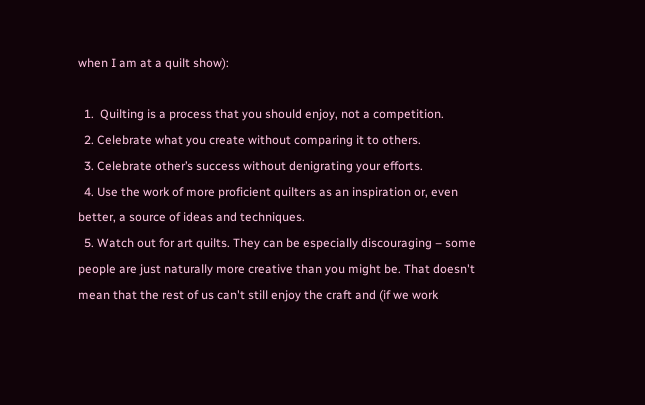when I am at a quilt show):

  1.  Quilting is a process that you should enjoy, not a competition.
  2. Celebrate what you create without comparing it to others.
  3. Celebrate other’s success without denigrating your efforts.
  4. Use the work of more proficient quilters as an inspiration or, even better, a source of ideas and techniques.
  5. Watch out for art quilts. They can be especially discouraging – some people are just naturally more creative than you might be. That doesn't mean that the rest of us can't still enjoy the craft and (if we work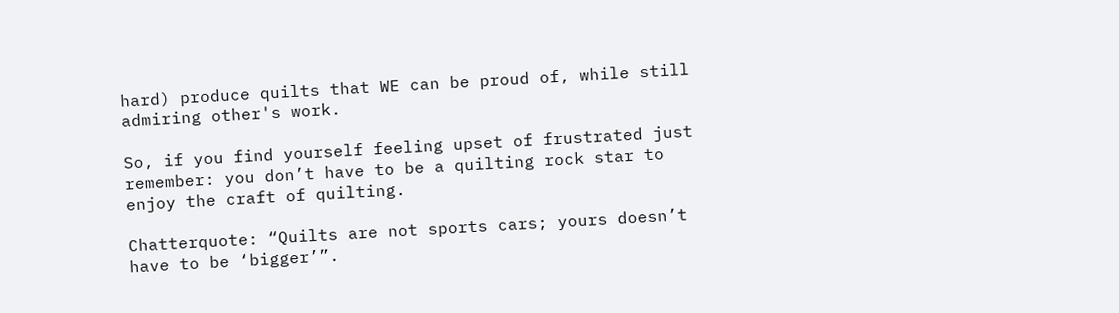hard) produce quilts that WE can be proud of, while still admiring other's work.

So, if you find yourself feeling upset of frustrated just remember: you don’t have to be a quilting rock star to enjoy the craft of quilting.

Chatterquote: “Quilts are not sports cars; yours doesn’t have to be ‘bigger’”.